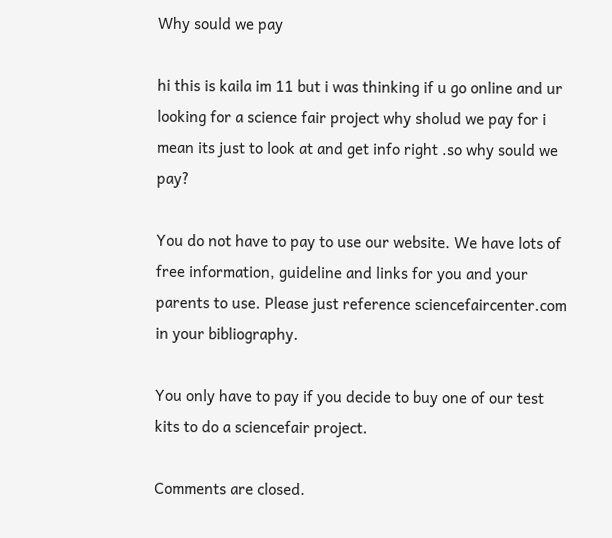Why sould we pay

hi this is kaila im 11 but i was thinking if u go online and ur looking for a science fair project why sholud we pay for i mean its just to look at and get info right .so why sould we pay?

You do not have to pay to use our website. We have lots of free information, guideline and links for you and your parents to use. Please just reference sciencefaircenter.com in your bibliography.

You only have to pay if you decide to buy one of our test kits to do a sciencefair project.

Comments are closed.